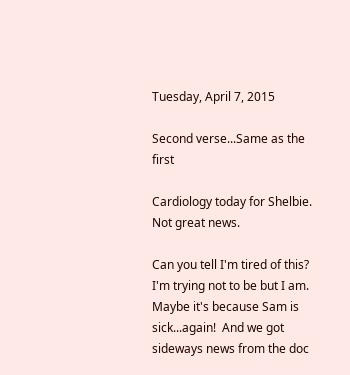Tuesday, April 7, 2015

Second verse...Same as the first

Cardiology today for Shelbie.  Not great news.

Can you tell I'm tired of this?  I'm trying not to be but I am.   Maybe it's because Sam is sick...again!  And we got sideways news from the doc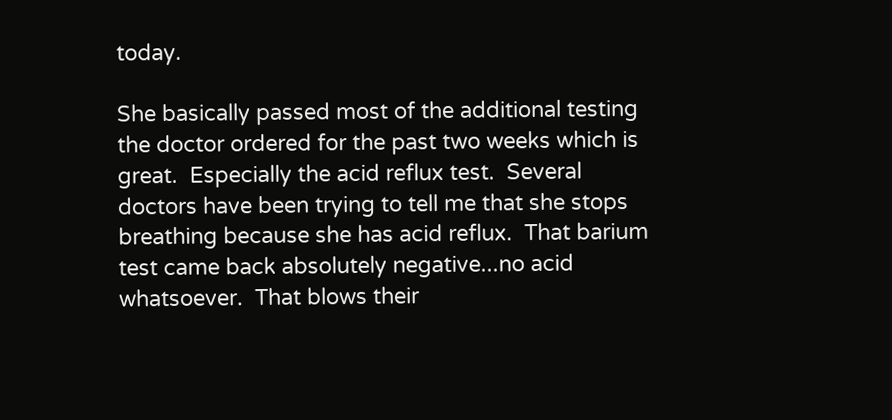today.

She basically passed most of the additional testing the doctor ordered for the past two weeks which is great.  Especially the acid reflux test.  Several doctors have been trying to tell me that she stops breathing because she has acid reflux.  That barium test came back absolutely negative...no acid whatsoever.  That blows their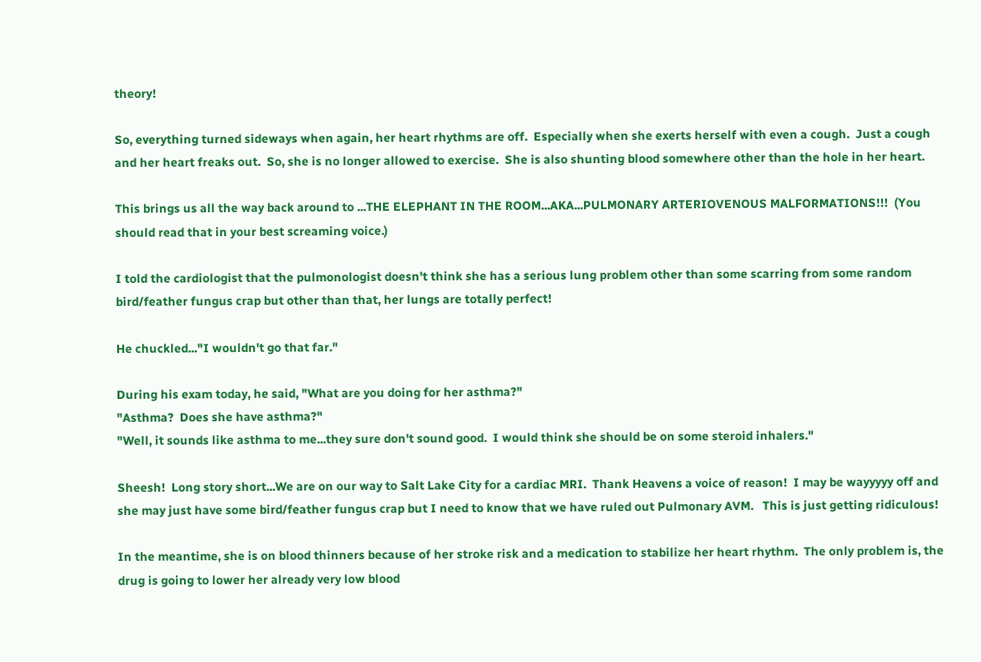theory!

So, everything turned sideways when again, her heart rhythms are off.  Especially when she exerts herself with even a cough.  Just a cough and her heart freaks out.  So, she is no longer allowed to exercise.  She is also shunting blood somewhere other than the hole in her heart.

This brings us all the way back around to ...THE ELEPHANT IN THE ROOM...AKA...PULMONARY ARTERIOVENOUS MALFORMATIONS!!!  (You should read that in your best screaming voice.)

I told the cardiologist that the pulmonologist doesn't think she has a serious lung problem other than some scarring from some random bird/feather fungus crap but other than that, her lungs are totally perfect!

He chuckled..."I wouldn't go that far."

During his exam today, he said, "What are you doing for her asthma?"
"Asthma?  Does she have asthma?"
"Well, it sounds like asthma to me...they sure don't sound good.  I would think she should be on some steroid inhalers."

Sheesh!  Long story short...We are on our way to Salt Lake City for a cardiac MRI.  Thank Heavens a voice of reason!  I may be wayyyyy off and she may just have some bird/feather fungus crap but I need to know that we have ruled out Pulmonary AVM.   This is just getting ridiculous!

In the meantime, she is on blood thinners because of her stroke risk and a medication to stabilize her heart rhythm.  The only problem is, the drug is going to lower her already very low blood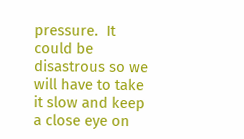pressure.  It could be disastrous so we will have to take it slow and keep a close eye on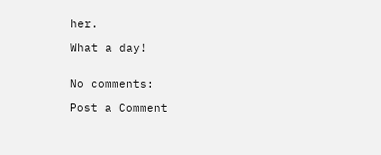her.

What a day!


No comments:

Post a Comment